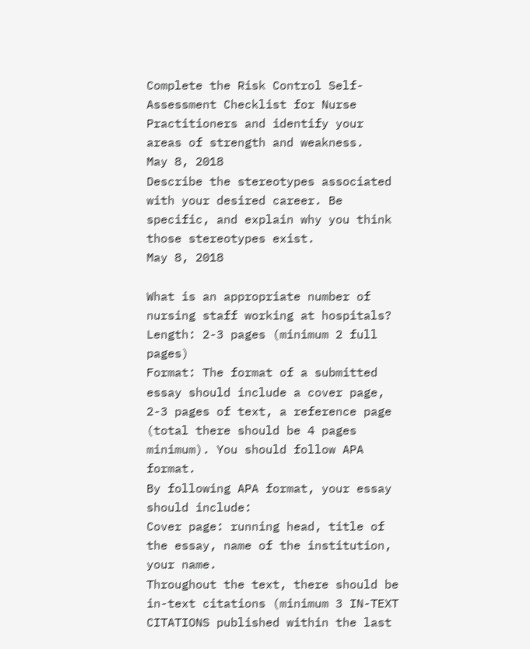Complete the Risk Control Self-Assessment Checklist for Nurse Practitioners and identify your areas of strength and weakness.
May 8, 2018
Describe the stereotypes associated with your desired career. Be specific, and explain why you think those stereotypes exist.
May 8, 2018

What is an appropriate number of nursing staff working at hospitals?
Length: 2-3 pages (minimum 2 full pages)
Format: The format of a submitted essay should include a cover page, 2-3 pages of text, a reference page (total there should be 4 pages minimum). You should follow APA format.
By following APA format, your essay should include:
Cover page: running head, title of the essay, name of the institution, your name.
Throughout the text, there should be in-text citations (minimum 3 IN-TEXT CITATIONS published within the last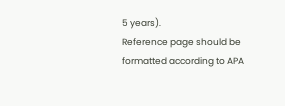5 years).
Reference page should be formatted according to APA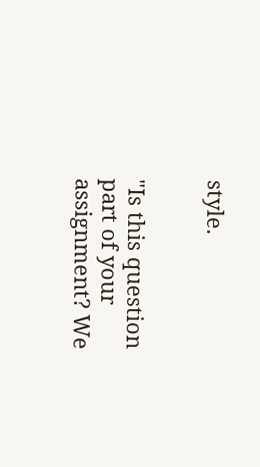style.


"Is this question part of your assignment? We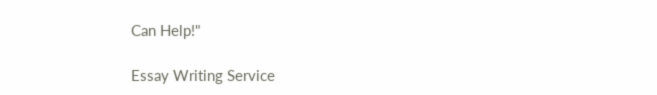Can Help!"

Essay Writing Service